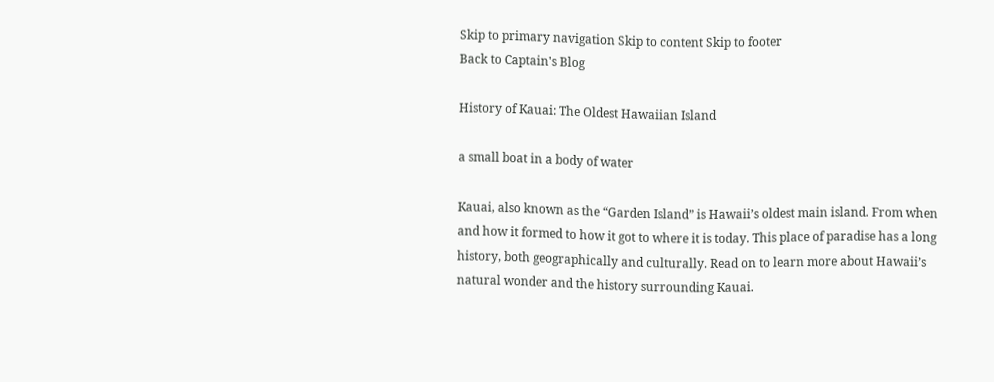Skip to primary navigation Skip to content Skip to footer
Back to Captain's Blog

History of Kauai: The Oldest Hawaiian Island

a small boat in a body of water

Kauai, also known as the “Garden Island” is Hawaii’s oldest main island. From when and how it formed to how it got to where it is today. This place of paradise has a long history, both geographically and culturally. Read on to learn more about Hawaii’s natural wonder and the history surrounding Kauai.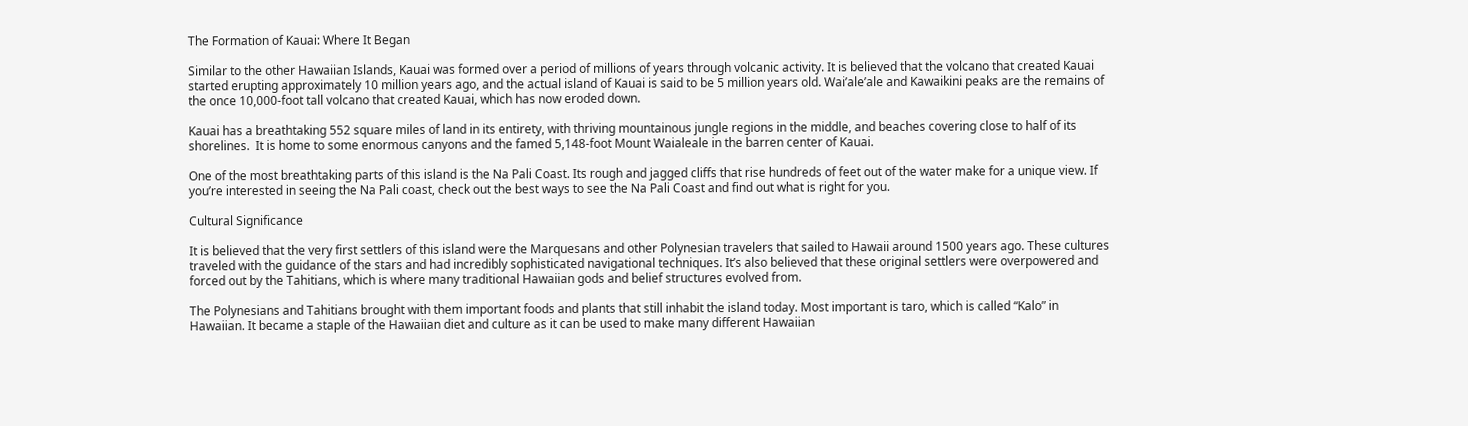The Formation of Kauai: Where It Began

Similar to the other Hawaiian Islands, Kauai was formed over a period of millions of years through volcanic activity. It is believed that the volcano that created Kauai started erupting approximately 10 million years ago, and the actual island of Kauai is said to be 5 million years old. Wai’ale’ale and Kawaikini peaks are the remains of the once 10,000-foot tall volcano that created Kauai, which has now eroded down.

Kauai has a breathtaking 552 square miles of land in its entirety, with thriving mountainous jungle regions in the middle, and beaches covering close to half of its shorelines.  It is home to some enormous canyons and the famed 5,148-foot Mount Waialeale in the barren center of Kauai.

One of the most breathtaking parts of this island is the Na Pali Coast. Its rough and jagged cliffs that rise hundreds of feet out of the water make for a unique view. If you’re interested in seeing the Na Pali coast, check out the best ways to see the Na Pali Coast and find out what is right for you.

Cultural Significance

It is believed that the very first settlers of this island were the Marquesans and other Polynesian travelers that sailed to Hawaii around 1500 years ago. These cultures traveled with the guidance of the stars and had incredibly sophisticated navigational techniques. It’s also believed that these original settlers were overpowered and forced out by the Tahitians, which is where many traditional Hawaiian gods and belief structures evolved from.

The Polynesians and Tahitians brought with them important foods and plants that still inhabit the island today. Most important is taro, which is called “Kalo” in Hawaiian. It became a staple of the Hawaiian diet and culture as it can be used to make many different Hawaiian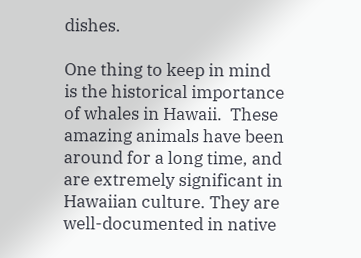dishes.

One thing to keep in mind is the historical importance of whales in Hawaii.  These amazing animals have been around for a long time, and are extremely significant in Hawaiian culture. They are well-documented in native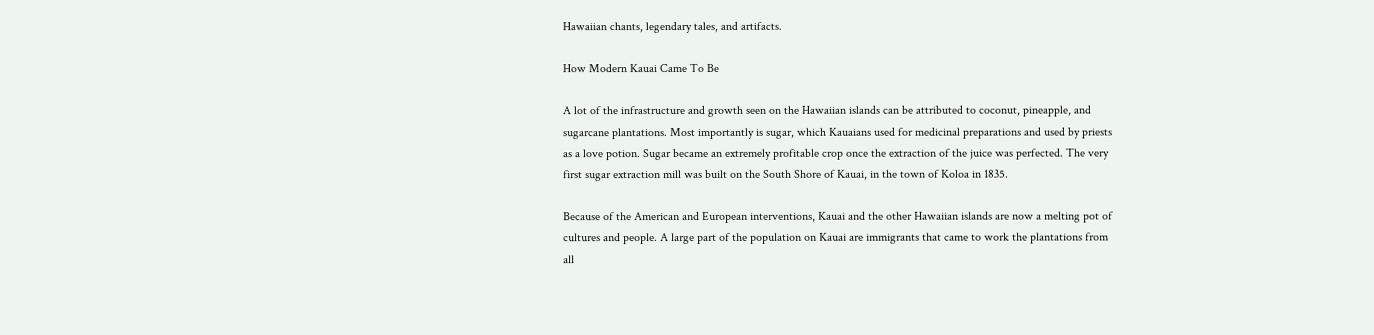Hawaiian chants, legendary tales, and artifacts.

How Modern Kauai Came To Be

A lot of the infrastructure and growth seen on the Hawaiian islands can be attributed to coconut, pineapple, and sugarcane plantations. Most importantly is sugar, which Kauaians used for medicinal preparations and used by priests as a love potion. Sugar became an extremely profitable crop once the extraction of the juice was perfected. The very first sugar extraction mill was built on the South Shore of Kauai, in the town of Koloa in 1835.

Because of the American and European interventions, Kauai and the other Hawaiian islands are now a melting pot of cultures and people. A large part of the population on Kauai are immigrants that came to work the plantations from all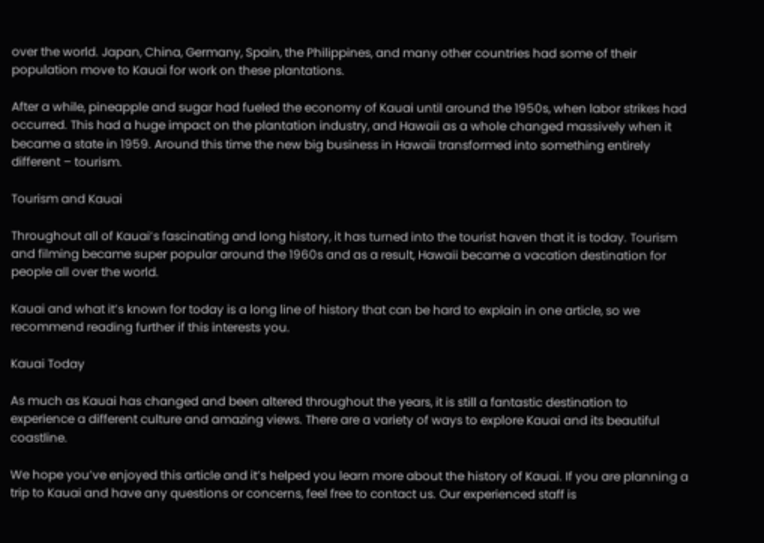over the world. Japan, China, Germany, Spain, the Philippines, and many other countries had some of their population move to Kauai for work on these plantations.

After a while, pineapple and sugar had fueled the economy of Kauai until around the 1950s, when labor strikes had occurred. This had a huge impact on the plantation industry, and Hawaii as a whole changed massively when it became a state in 1959. Around this time the new big business in Hawaii transformed into something entirely different – tourism.

Tourism and Kauai

Throughout all of Kauai’s fascinating and long history, it has turned into the tourist haven that it is today. Tourism and filming became super popular around the 1960s and as a result, Hawaii became a vacation destination for people all over the world.

Kauai and what it’s known for today is a long line of history that can be hard to explain in one article, so we recommend reading further if this interests you.

Kauai Today

As much as Kauai has changed and been altered throughout the years, it is still a fantastic destination to experience a different culture and amazing views. There are a variety of ways to explore Kauai and its beautiful coastline.

We hope you’ve enjoyed this article and it’s helped you learn more about the history of Kauai. If you are planning a trip to Kauai and have any questions or concerns, feel free to contact us. Our experienced staff is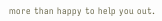more than happy to help you out.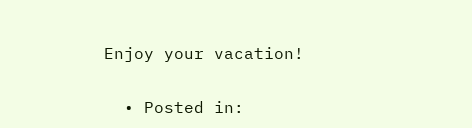Enjoy your vacation!

  • Posted in: